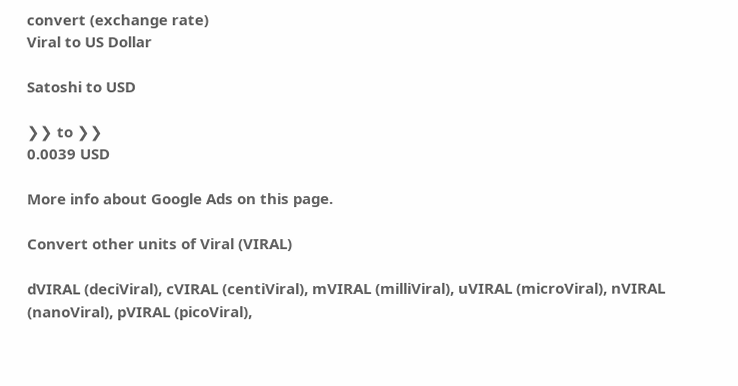convert (exchange rate)
Viral to US Dollar

Satoshi to USD

❯❯ to ❯❯
0.0039 USD

More info about Google Ads on this page.

Convert other units of Viral (VIRAL)

dVIRAL (deciViral), cVIRAL (centiViral), mVIRAL (milliViral), uVIRAL (microViral), nVIRAL (nanoViral), pVIRAL (picoViral),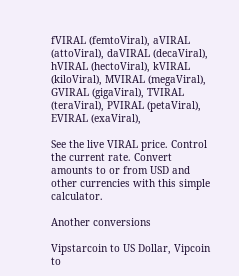fVIRAL (femtoViral), aVIRAL (attoViral), daVIRAL (decaViral), hVIRAL (hectoViral), kVIRAL (kiloViral), MVIRAL (megaViral), GVIRAL (gigaViral), TVIRAL (teraViral), PVIRAL (petaViral), EVIRAL (exaViral),

See the live VIRAL price. Control the current rate. Convert amounts to or from USD and other currencies with this simple calculator.

Another conversions

Vipstarcoin to US Dollar, Vipcoin to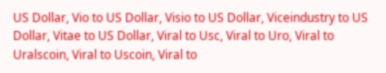US Dollar, Vio to US Dollar, Visio to US Dollar, Viceindustry to US Dollar, Vitae to US Dollar, Viral to Usc, Viral to Uro, Viral to Uralscoin, Viral to Uscoin, Viral to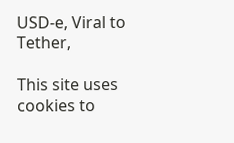USD-e, Viral to Tether,

This site uses cookies to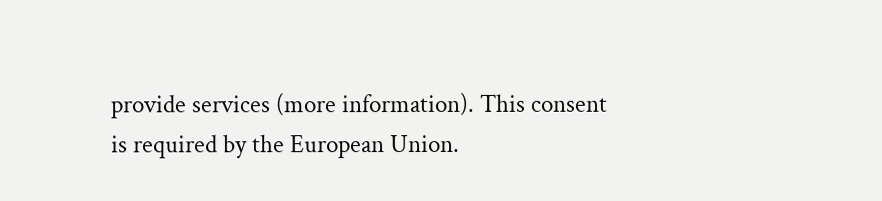provide services (more information). This consent is required by the European Union.